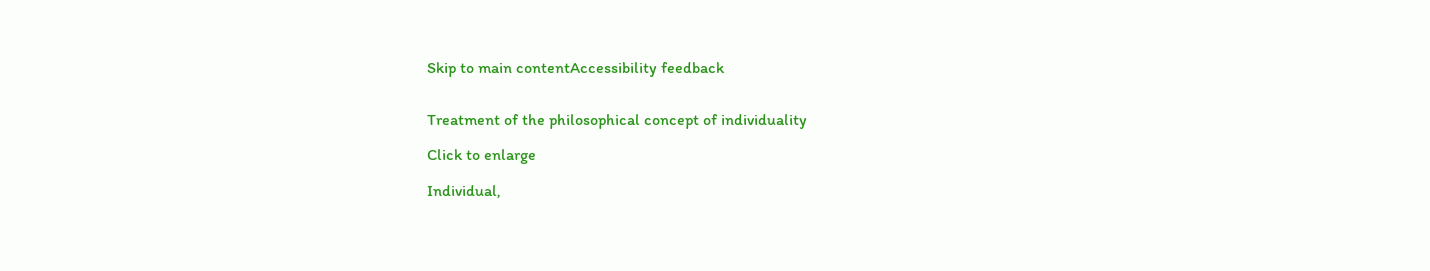Skip to main contentAccessibility feedback


Treatment of the philosophical concept of individuality

Click to enlarge

Individual,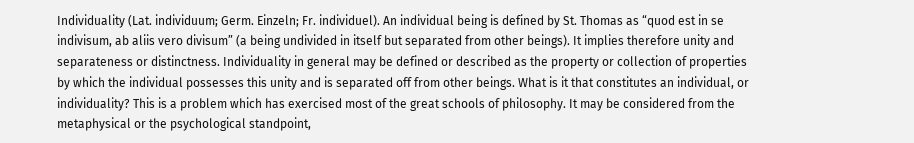Individuality (Lat. individuum; Germ. Einzeln; Fr. individuel). An individual being is defined by St. Thomas as “quod est in se indivisum, ab aliis vero divisum” (a being undivided in itself but separated from other beings). It implies therefore unity and separateness or distinctness. Individuality in general may be defined or described as the property or collection of properties by which the individual possesses this unity and is separated off from other beings. What is it that constitutes an individual, or individuality? This is a problem which has exercised most of the great schools of philosophy. It may be considered from the metaphysical or the psychological standpoint,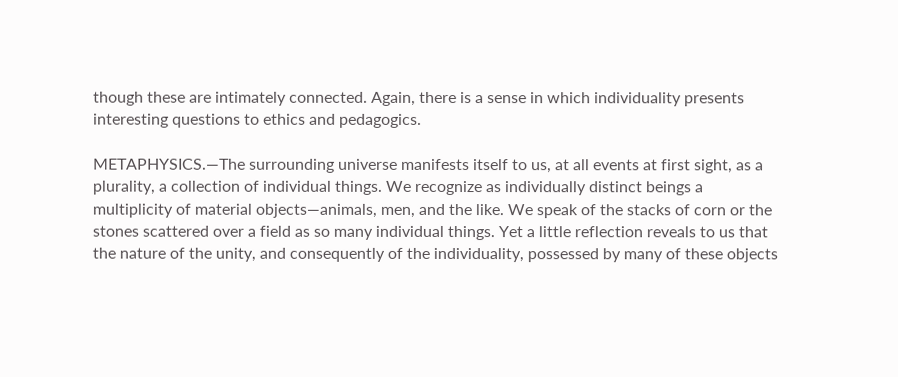though these are intimately connected. Again, there is a sense in which individuality presents interesting questions to ethics and pedagogics.

METAPHYSICS.—The surrounding universe manifests itself to us, at all events at first sight, as a plurality, a collection of individual things. We recognize as individually distinct beings a multiplicity of material objects—animals, men, and the like. We speak of the stacks of corn or the stones scattered over a field as so many individual things. Yet a little reflection reveals to us that the nature of the unity, and consequently of the individuality, possessed by many of these objects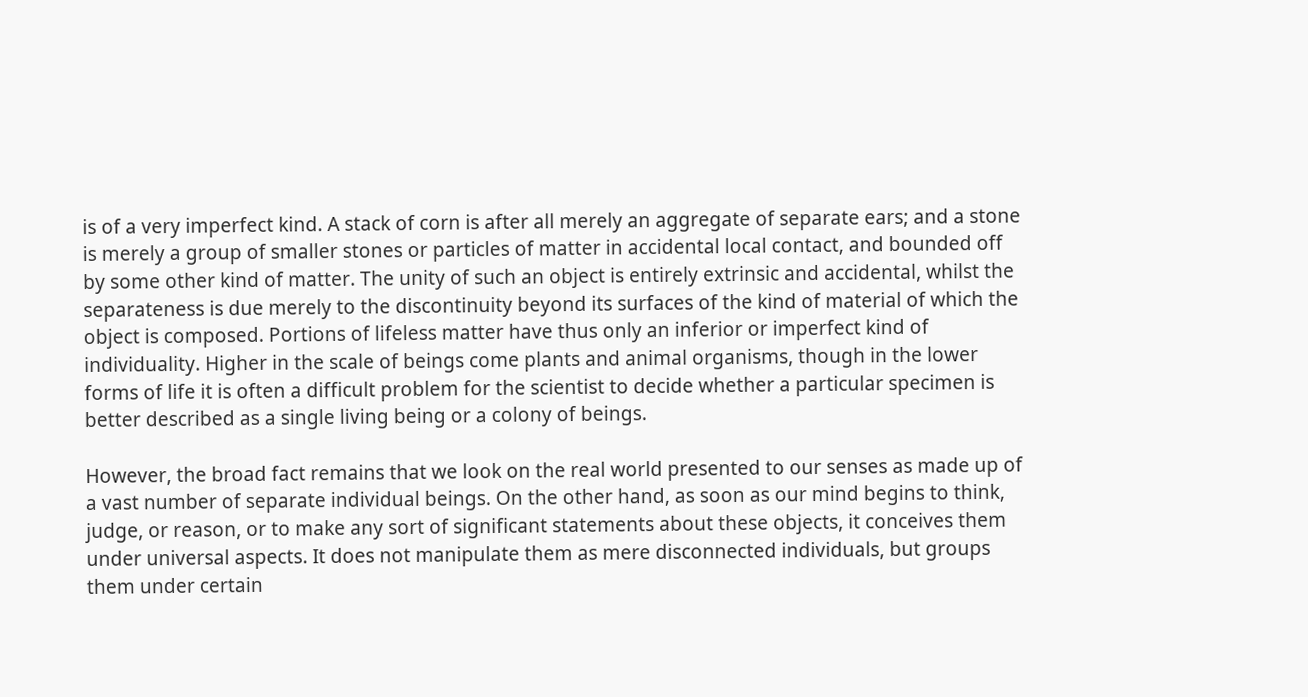is of a very imperfect kind. A stack of corn is after all merely an aggregate of separate ears; and a stone is merely a group of smaller stones or particles of matter in accidental local contact, and bounded off by some other kind of matter. The unity of such an object is entirely extrinsic and accidental, whilst the separateness is due merely to the discontinuity beyond its surfaces of the kind of material of which the object is composed. Portions of lifeless matter have thus only an inferior or imperfect kind of individuality. Higher in the scale of beings come plants and animal organisms, though in the lower forms of life it is often a difficult problem for the scientist to decide whether a particular specimen is better described as a single living being or a colony of beings.

However, the broad fact remains that we look on the real world presented to our senses as made up of a vast number of separate individual beings. On the other hand, as soon as our mind begins to think, judge, or reason, or to make any sort of significant statements about these objects, it conceives them under universal aspects. It does not manipulate them as mere disconnected individuals, but groups them under certain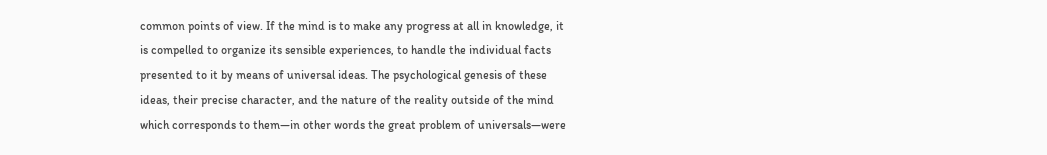common points of view. If the mind is to make any progress at all in knowledge, it is compelled to organize its sensible experiences, to handle the individual facts presented to it by means of universal ideas. The psychological genesis of these ideas, their precise character, and the nature of the reality outside of the mind which corresponds to them—in other words the great problem of universals—were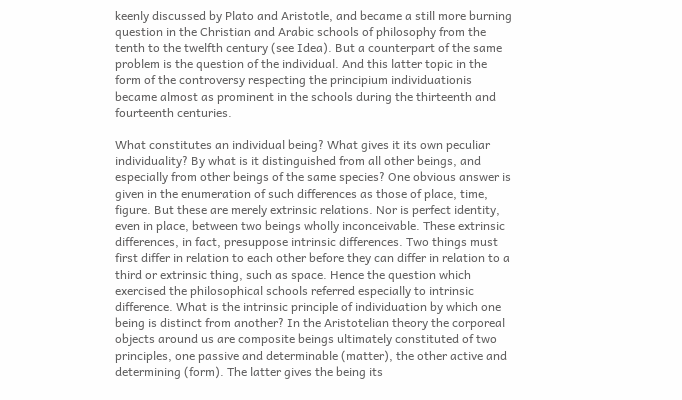keenly discussed by Plato and Aristotle, and became a still more burning question in the Christian and Arabic schools of philosophy from the tenth to the twelfth century (see Idea). But a counterpart of the same problem is the question of the individual. And this latter topic in the form of the controversy respecting the principium individuationis became almost as prominent in the schools during the thirteenth and fourteenth centuries.

What constitutes an individual being? What gives it its own peculiar individuality? By what is it distinguished from all other beings, and especially from other beings of the same species? One obvious answer is given in the enumeration of such differences as those of place, time, figure. But these are merely extrinsic relations. Nor is perfect identity, even in place, between two beings wholly inconceivable. These extrinsic differences, in fact, presuppose intrinsic differences. Two things must first differ in relation to each other before they can differ in relation to a third or extrinsic thing, such as space. Hence the question which exercised the philosophical schools referred especially to intrinsic difference. What is the intrinsic principle of individuation by which one being is distinct from another? In the Aristotelian theory the corporeal objects around us are composite beings ultimately constituted of two principles, one passive and determinable (matter), the other active and determining (form). The latter gives the being its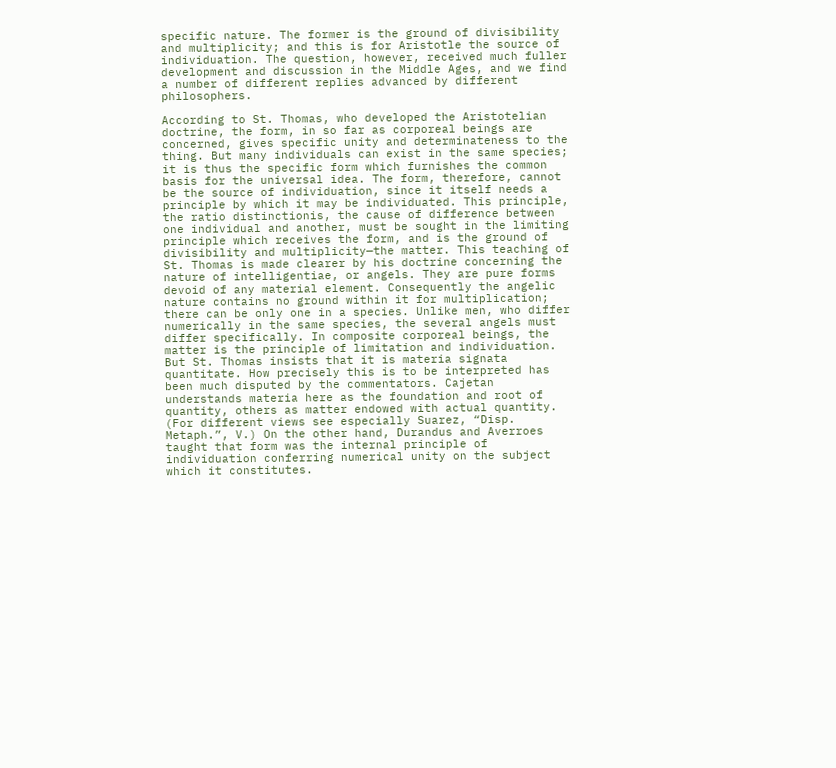specific nature. The former is the ground of divisibility and multiplicity; and this is for Aristotle the source of individuation. The question, however, received much fuller development and discussion in the Middle Ages, and we find a number of different replies advanced by different philosophers.

According to St. Thomas, who developed the Aristotelian doctrine, the form, in so far as corporeal beings are concerned, gives specific unity and determinateness to the thing. But many individuals can exist in the same species; it is thus the specific form which furnishes the common basis for the universal idea. The form, therefore, cannot be the source of individuation, since it itself needs a principle by which it may be individuated. This principle, the ratio distinctionis, the cause of difference between one individual and another, must be sought in the limiting principle which receives the form, and is the ground of divisibility and multiplicity—the matter. This teaching of St. Thomas is made clearer by his doctrine concerning the nature of intelligentiae, or angels. They are pure forms devoid of any material element. Consequently the angelic nature contains no ground within it for multiplication; there can be only one in a species. Unlike men, who differ numerically in the same species, the several angels must differ specifically. In composite corporeal beings, the matter is the principle of limitation and individuation. But St. Thomas insists that it is materia signata quantitate. How precisely this is to be interpreted has been much disputed by the commentators. Cajetan understands materia here as the foundation and root of quantity, others as matter endowed with actual quantity. (For different views see especially Suarez, “Disp. Metaph.”, V.) On the other hand, Durandus and Averroes taught that form was the internal principle of individuation conferring numerical unity on the subject which it constitutes.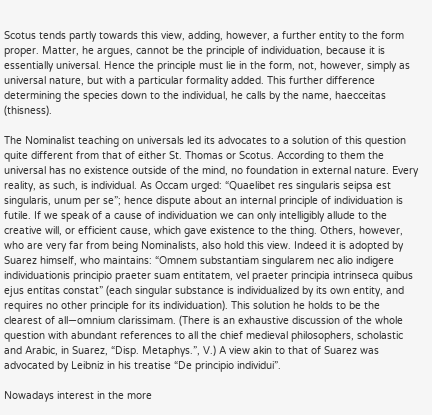Scotus tends partly towards this view, adding, however, a further entity to the form proper. Matter, he argues, cannot be the principle of individuation, because it is essentially universal. Hence the principle must lie in the form, not, however, simply as universal nature, but with a particular formality added. This further difference determining the species down to the individual, he calls by the name, haecceitas (thisness).

The Nominalist teaching on universals led its advocates to a solution of this question quite different from that of either St. Thomas or Scotus. According to them the universal has no existence outside of the mind, no foundation in external nature. Every reality, as such, is individual. As Occam urged: “Quaelibet res singularis seipsa est singularis, unum per se”; hence dispute about an internal principle of individuation is futile. If we speak of a cause of individuation we can only intelligibly allude to the creative will, or efficient cause, which gave existence to the thing. Others, however, who are very far from being Nominalists, also hold this view. Indeed it is adopted by Suarez himself, who maintains: “Omnem substantiam singularem nec alio indigere individuationis principio praeter suam entitatem, vel praeter principia intrinseca quibus ejus entitas constat” (each singular substance is individualized by its own entity, and requires no other principle for its individuation). This solution he holds to be the clearest of all—omnium clarissimam. (There is an exhaustive discussion of the whole question with abundant references to all the chief medieval philosophers, scholastic and Arabic, in Suarez, “Disp. Metaphys.”, V.) A view akin to that of Suarez was advocated by Leibniz in his treatise “De principio individui”.

Nowadays interest in the more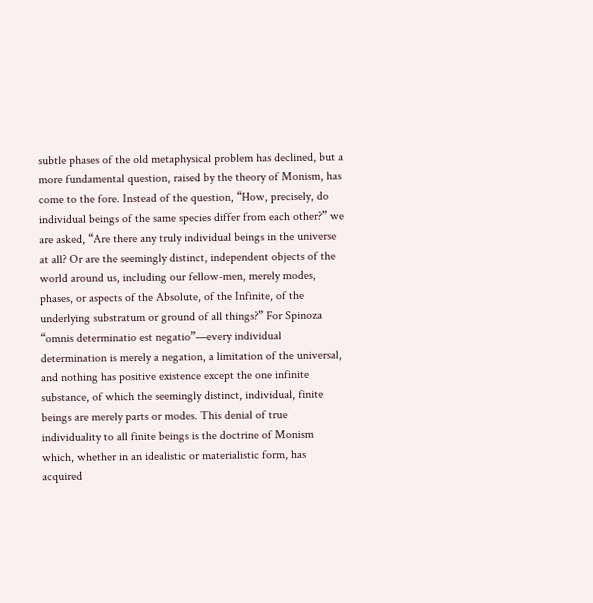subtle phases of the old metaphysical problem has declined, but a more fundamental question, raised by the theory of Monism, has come to the fore. Instead of the question, “How, precisely, do individual beings of the same species differ from each other?” we are asked, “Are there any truly individual beings in the universe at all? Or are the seemingly distinct, independent objects of the world around us, including our fellow-men, merely modes, phases, or aspects of the Absolute, of the Infinite, of the underlying substratum or ground of all things?” For Spinoza “omnis determinatio est negatio”—every individual determination is merely a negation, a limitation of the universal, and nothing has positive existence except the one infinite substance, of which the seemingly distinct, individual, finite beings are merely parts or modes. This denial of true individuality to all finite beings is the doctrine of Monism which, whether in an idealistic or materialistic form, has acquired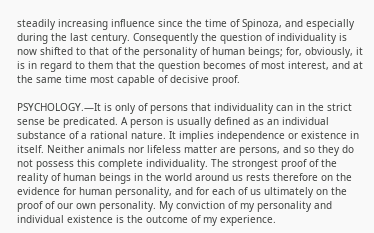steadily increasing influence since the time of Spinoza, and especially during the last century. Consequently the question of individuality is now shifted to that of the personality of human beings; for, obviously, it is in regard to them that the question becomes of most interest, and at the same time most capable of decisive proof.

PSYCHOLOGY.—It is only of persons that individuality can in the strict sense be predicated. A person is usually defined as an individual substance of a rational nature. It implies independence or existence in itself. Neither animals nor lifeless matter are persons, and so they do not possess this complete individuality. The strongest proof of the reality of human beings in the world around us rests therefore on the evidence for human personality, and for each of us ultimately on the proof of our own personality. My conviction of my personality and individual existence is the outcome of my experience.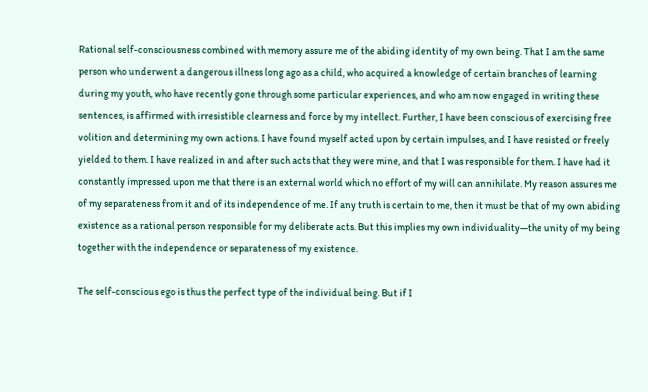Rational self-consciousness combined with memory assure me of the abiding identity of my own being. That I am the same person who underwent a dangerous illness long ago as a child, who acquired a knowledge of certain branches of learning during my youth, who have recently gone through some particular experiences, and who am now engaged in writing these sentences, is affirmed with irresistible clearness and force by my intellect. Further, I have been conscious of exercising free volition and determining my own actions. I have found myself acted upon by certain impulses, and I have resisted or freely yielded to them. I have realized in and after such acts that they were mine, and that I was responsible for them. I have had it constantly impressed upon me that there is an external world which no effort of my will can annihilate. My reason assures me of my separateness from it and of its independence of me. If any truth is certain to me, then it must be that of my own abiding existence as a rational person responsible for my deliberate acts. But this implies my own individuality—the unity of my being together with the independence or separateness of my existence.

The self-conscious ego is thus the perfect type of the individual being. But if I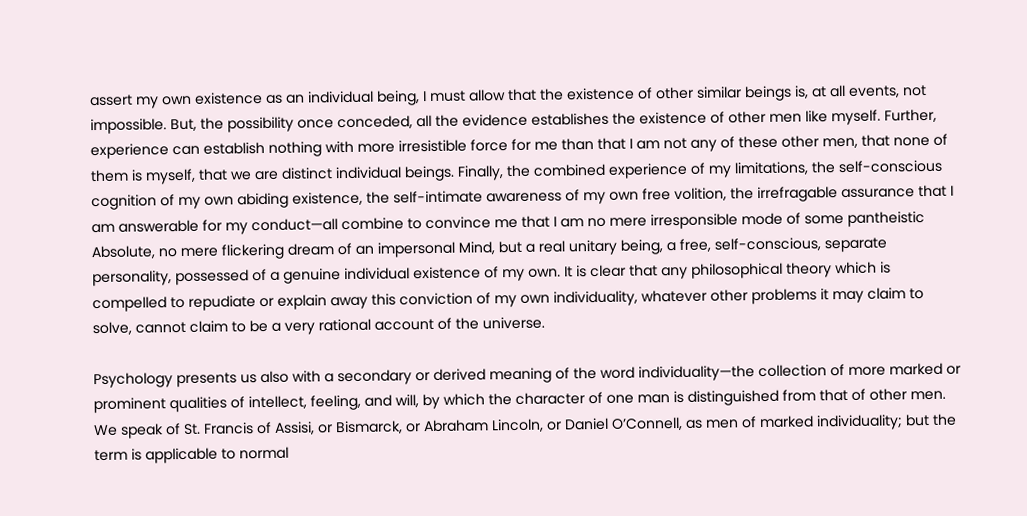assert my own existence as an individual being, I must allow that the existence of other similar beings is, at all events, not impossible. But, the possibility once conceded, all the evidence establishes the existence of other men like myself. Further, experience can establish nothing with more irresistible force for me than that I am not any of these other men, that none of them is myself, that we are distinct individual beings. Finally, the combined experience of my limitations, the self-conscious cognition of my own abiding existence, the self-intimate awareness of my own free volition, the irrefragable assurance that I am answerable for my conduct—all combine to convince me that I am no mere irresponsible mode of some pantheistic Absolute, no mere flickering dream of an impersonal Mind, but a real unitary being, a free, self-conscious, separate personality, possessed of a genuine individual existence of my own. It is clear that any philosophical theory which is compelled to repudiate or explain away this conviction of my own individuality, whatever other problems it may claim to solve, cannot claim to be a very rational account of the universe.

Psychology presents us also with a secondary or derived meaning of the word individuality—the collection of more marked or prominent qualities of intellect, feeling, and will, by which the character of one man is distinguished from that of other men. We speak of St. Francis of Assisi, or Bismarck, or Abraham Lincoln, or Daniel O’Connell, as men of marked individuality; but the term is applicable to normal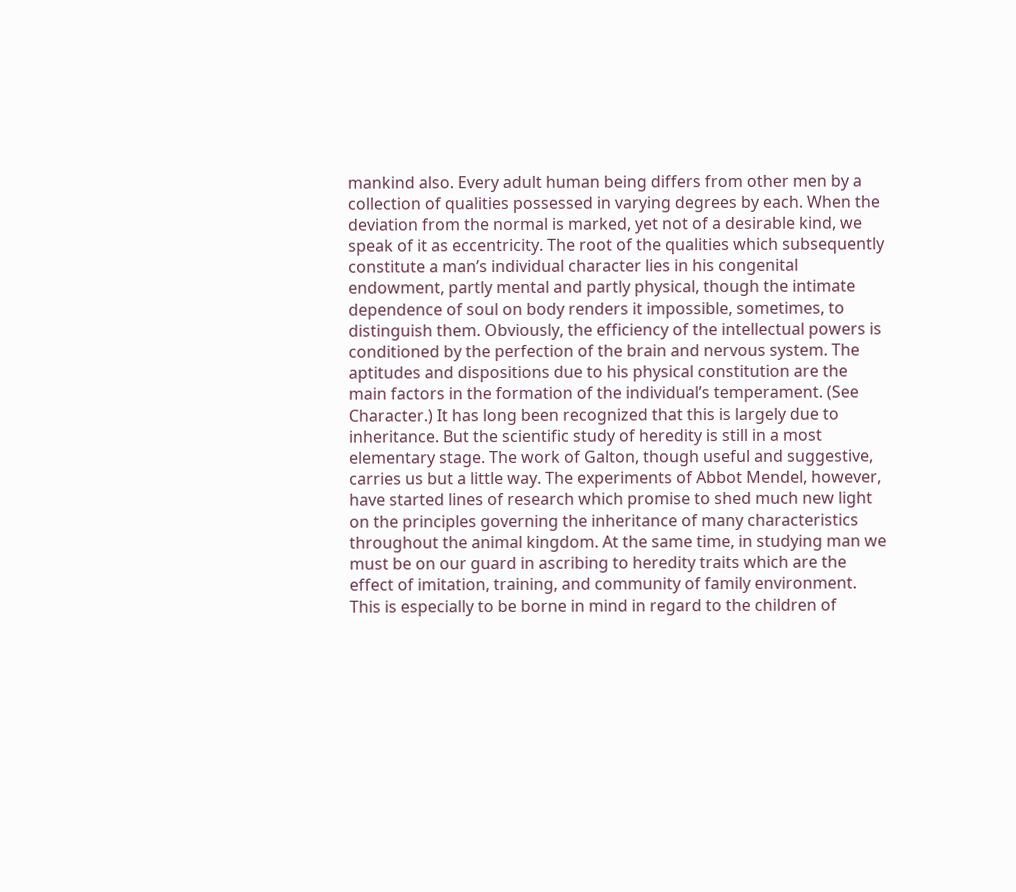mankind also. Every adult human being differs from other men by a collection of qualities possessed in varying degrees by each. When the deviation from the normal is marked, yet not of a desirable kind, we speak of it as eccentricity. The root of the qualities which subsequently constitute a man’s individual character lies in his congenital endowment, partly mental and partly physical, though the intimate dependence of soul on body renders it impossible, sometimes, to distinguish them. Obviously, the efficiency of the intellectual powers is conditioned by the perfection of the brain and nervous system. The aptitudes and dispositions due to his physical constitution are the main factors in the formation of the individual’s temperament. (See Character.) It has long been recognized that this is largely due to inheritance. But the scientific study of heredity is still in a most elementary stage. The work of Galton, though useful and suggestive, carries us but a little way. The experiments of Abbot Mendel, however, have started lines of research which promise to shed much new light on the principles governing the inheritance of many characteristics throughout the animal kingdom. At the same time, in studying man we must be on our guard in ascribing to heredity traits which are the effect of imitation, training, and community of family environment. This is especially to be borne in mind in regard to the children of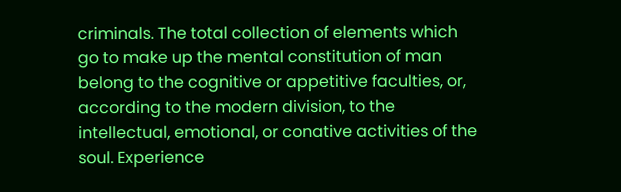criminals. The total collection of elements which go to make up the mental constitution of man belong to the cognitive or appetitive faculties, or, according to the modern division, to the intellectual, emotional, or conative activities of the soul. Experience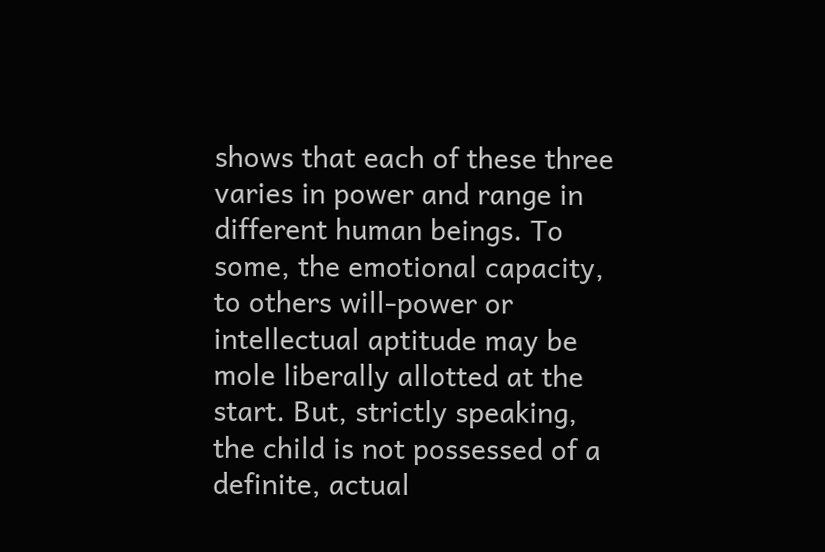shows that each of these three varies in power and range in different human beings. To some, the emotional capacity, to others will-power or intellectual aptitude may be mole liberally allotted at the start. But, strictly speaking, the child is not possessed of a definite, actual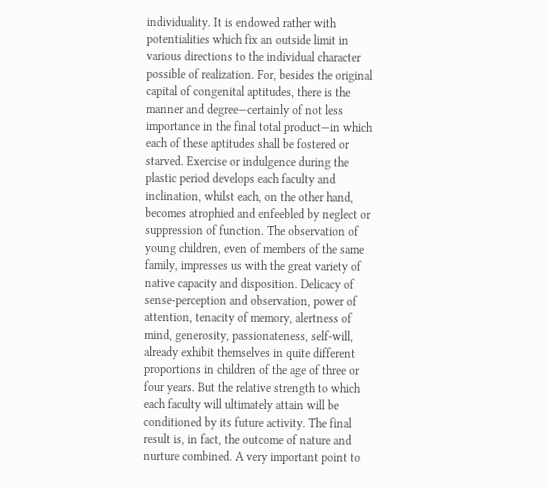individuality. It is endowed rather with potentialities which fix an outside limit in various directions to the individual character possible of realization. For, besides the original capital of congenital aptitudes, there is the manner and degree—certainly of not less importance in the final total product—in which each of these aptitudes shall be fostered or starved. Exercise or indulgence during the plastic period develops each faculty and inclination, whilst each, on the other hand, becomes atrophied and enfeebled by neglect or suppression of function. The observation of young children, even of members of the same family, impresses us with the great variety of native capacity and disposition. Delicacy of sense-perception and observation, power of attention, tenacity of memory, alertness of mind, generosity, passionateness, self-will, already exhibit themselves in quite different proportions in children of the age of three or four years. But the relative strength to which each faculty will ultimately attain will be conditioned by its future activity. The final result is, in fact, the outcome of nature and nurture combined. A very important point to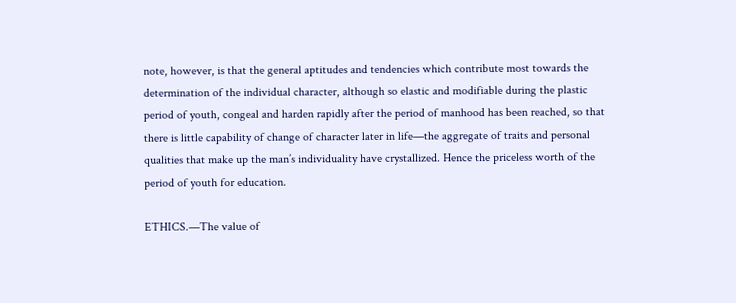note, however, is that the general aptitudes and tendencies which contribute most towards the determination of the individual character, although so elastic and modifiable during the plastic period of youth, congeal and harden rapidly after the period of manhood has been reached, so that there is little capability of change of character later in life—the aggregate of traits and personal qualities that make up the man’s individuality have crystallized. Hence the priceless worth of the period of youth for education.

ETHICS.—The value of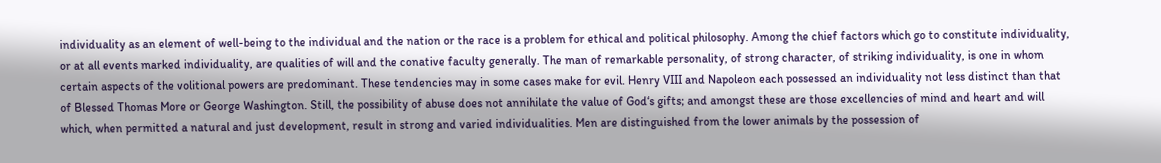individuality as an element of well-being to the individual and the nation or the race is a problem for ethical and political philosophy. Among the chief factors which go to constitute individuality, or at all events marked individuality, are qualities of will and the conative faculty generally. The man of remarkable personality, of strong character, of striking individuality, is one in whom certain aspects of the volitional powers are predominant. These tendencies may in some cases make for evil. Henry VIII and Napoleon each possessed an individuality not less distinct than that of Blessed Thomas More or George Washington. Still, the possibility of abuse does not annihilate the value of God‘s gifts; and amongst these are those excellencies of mind and heart and will which, when permitted a natural and just development, result in strong and varied individualities. Men are distinguished from the lower animals by the possession of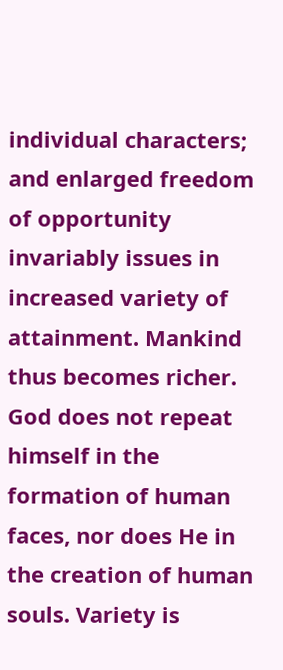individual characters; and enlarged freedom of opportunity invariably issues in increased variety of attainment. Mankind thus becomes richer. God does not repeat himself in the formation of human faces, nor does He in the creation of human souls. Variety is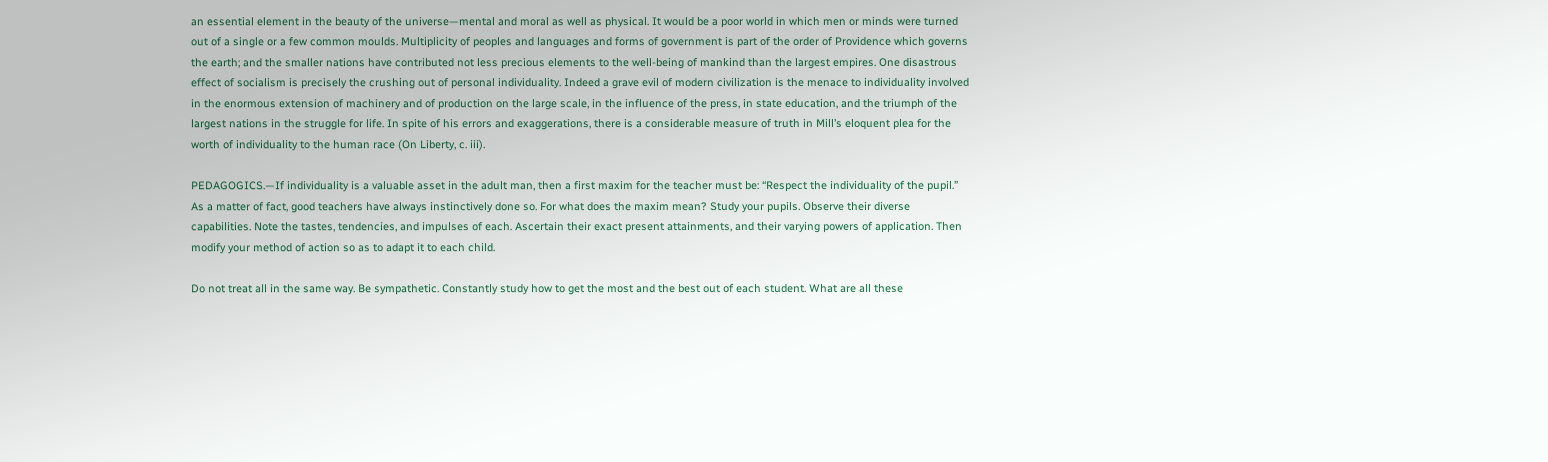an essential element in the beauty of the universe—mental and moral as well as physical. It would be a poor world in which men or minds were turned out of a single or a few common moulds. Multiplicity of peoples and languages and forms of government is part of the order of Providence which governs the earth; and the smaller nations have contributed not less precious elements to the well-being of mankind than the largest empires. One disastrous effect of socialism is precisely the crushing out of personal individuality. Indeed a grave evil of modern civilization is the menace to individuality involved in the enormous extension of machinery and of production on the large scale, in the influence of the press, in state education, and the triumph of the largest nations in the struggle for life. In spite of his errors and exaggerations, there is a considerable measure of truth in Mill’s eloquent plea for the worth of individuality to the human race (On Liberty, c. iii).

PEDAGOGICS.—If individuality is a valuable asset in the adult man, then a first maxim for the teacher must be: “Respect the individuality of the pupil.” As a matter of fact, good teachers have always instinctively done so. For what does the maxim mean? Study your pupils. Observe their diverse capabilities. Note the tastes, tendencies, and impulses of each. Ascertain their exact present attainments, and their varying powers of application. Then modify your method of action so as to adapt it to each child.

Do not treat all in the same way. Be sympathetic. Constantly study how to get the most and the best out of each student. What are all these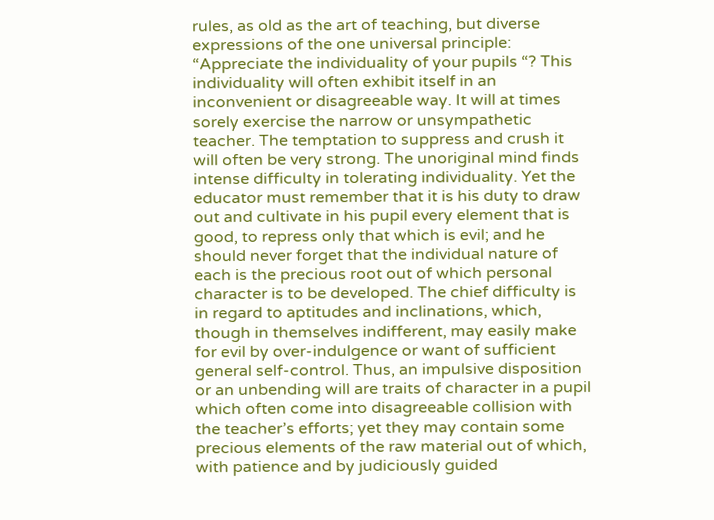rules, as old as the art of teaching, but diverse expressions of the one universal principle: “Appreciate the individuality of your pupils “? This individuality will often exhibit itself in an inconvenient or disagreeable way. It will at times sorely exercise the narrow or unsympathetic teacher. The temptation to suppress and crush it will often be very strong. The unoriginal mind finds intense difficulty in tolerating individuality. Yet the educator must remember that it is his duty to draw out and cultivate in his pupil every element that is good, to repress only that which is evil; and he should never forget that the individual nature of each is the precious root out of which personal character is to be developed. The chief difficulty is in regard to aptitudes and inclinations, which, though in themselves indifferent, may easily make for evil by over-indulgence or want of sufficient general self-control. Thus, an impulsive disposition or an unbending will are traits of character in a pupil which often come into disagreeable collision with the teacher’s efforts; yet they may contain some precious elements of the raw material out of which, with patience and by judiciously guided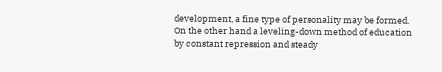development, a fine type of personality may be formed. On the other hand a leveling-down method of education by constant repression and steady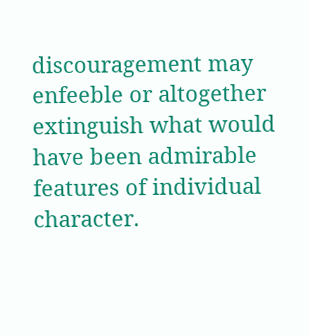discouragement may enfeeble or altogether extinguish what would have been admirable features of individual character.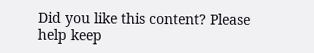Did you like this content? Please help keep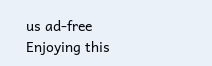us ad-free
Enjoying this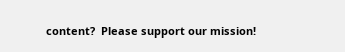content?  Please support our mission!